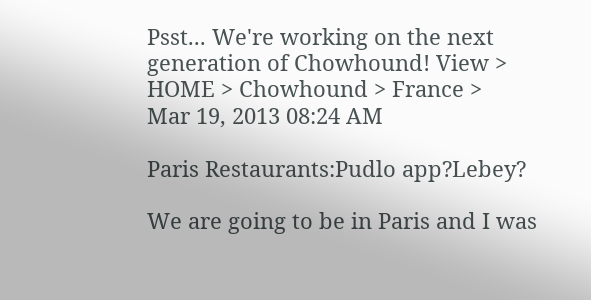Psst... We're working on the next generation of Chowhound! View >
HOME > Chowhound > France >
Mar 19, 2013 08:24 AM

Paris Restaurants:Pudlo app?Lebey?

We are going to be in Paris and I was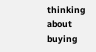thinking about buying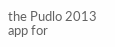the Pudlo 2013 app for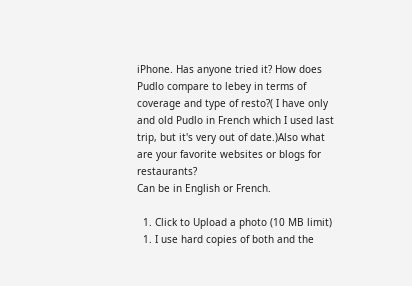iPhone. Has anyone tried it? How does Pudlo compare to lebey in terms of coverage and type of resto?( I have only and old Pudlo in French which I used last trip, but it's very out of date.)Also what are your favorite websites or blogs for restaurants?
Can be in English or French.

  1. Click to Upload a photo (10 MB limit)
  1. I use hard copies of both and the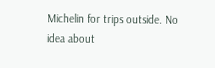Michelin for trips outside. No idea about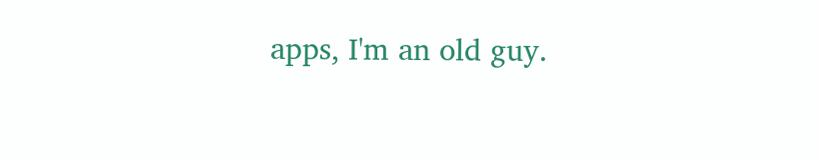apps, I'm an old guy.